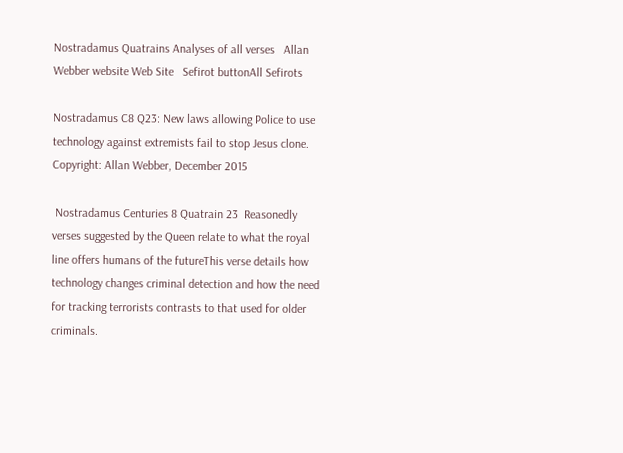Nostradamus Quatrains Analyses of all verses   Allan Webber website Web Site   Sefirot buttonAll Sefirots

Nostradamus C8 Q23: New laws allowing Police to use technology against extremists fail to stop Jesus clone.
Copyright: Allan Webber, December 2015

 Nostradamus Centuries 8 Quatrain 23  Reasonedly verses suggested by the Queen relate to what the royal line offers humans of the futureThis verse details how technology changes criminal detection and how the need for tracking terrorists contrasts to that used for older criminals.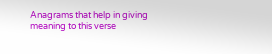Anagrams that help in giving meaning to this verse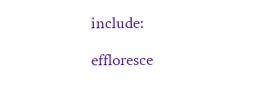include:

effloresce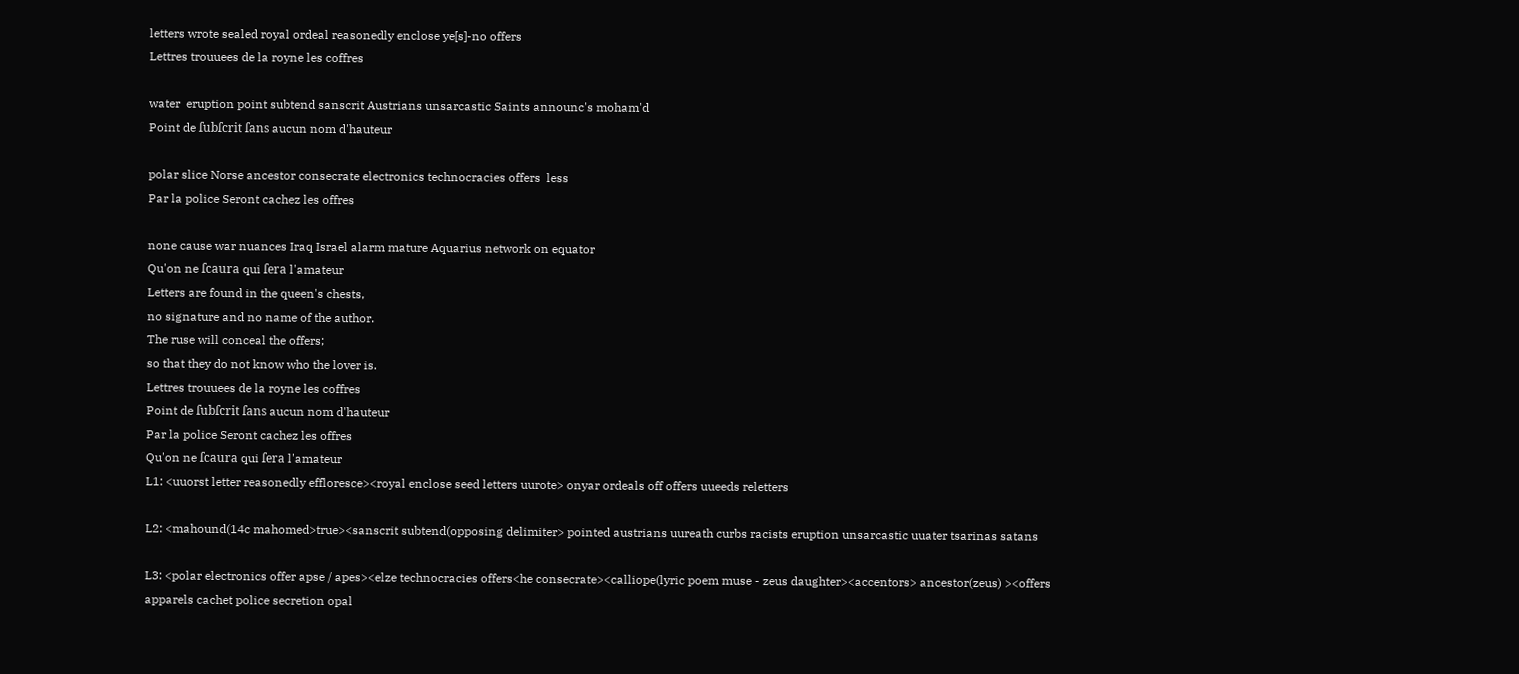letters wrote sealed royal ordeal reasonedly enclose ye[s]-no offers
Lettres trouuees de la royne les coffres

water  eruption point subtend sanscrit Austrians unsarcastic Saints announc's moham'd
Point de ſubſcrit ſans aucun nom d'hauteur

polar slice Norse ancestor consecrate electronics technocracies offers  less
Par la police Seront cachez les offres

none cause war nuances Iraq Israel alarm mature Aquarius network on equator
Qu'on ne ſcaura qui ſera l'amateur
Letters are found in the queen's chests,
no signature and no name of the author.
The ruse will conceal the offers;
so that they do not know who the lover is.
Lettres trouuees de la royne les coffres
Point de ſubſcrit ſans aucun nom d'hauteur
Par la police Seront cachez les offres
Qu'on ne ſcaura qui ſera l'amateur
L1: <uuorst letter reasonedly effloresce><royal enclose seed letters uurote> onyar ordeals off offers uueeds reletters

L2: <mahound(14c mahomed>true><sanscrit subtend(opposing delimiter> pointed austrians uureath curbs racists eruption unsarcastic uuater tsarinas satans

L3: <polar electronics offer apse / apes><elze technocracies offers<he consecrate><calliope(lyric poem muse - zeus daughter><accentors> ancestor(zeus) ><offers apparels cachet police secretion opal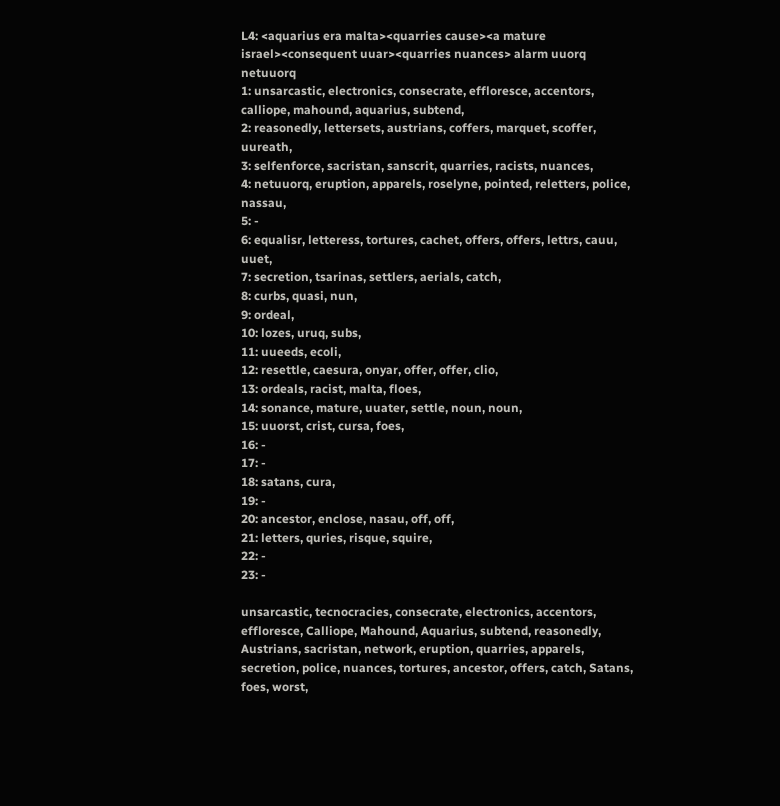L4: <aquarius era malta><quarries cause><a mature israel><consequent uuar><quarries nuances> alarm uuorq netuuorq
1: unsarcastic, electronics, consecrate, effloresce, accentors, calliope, mahound, aquarius, subtend,
2: reasonedly, lettersets, austrians, coffers, marquet, scoffer, uureath,
3: selfenforce, sacristan, sanscrit, quarries, racists, nuances,
4: netuuorq, eruption, apparels, roselyne, pointed, reletters, police, nassau,
5: -
6: equalisr, letteress, tortures, cachet, offers, offers, lettrs, cauu, uuet,
7: secretion, tsarinas, settlers, aerials, catch,
8: curbs, quasi, nun,
9: ordeal,
10: lozes, uruq, subs,
11: uueeds, ecoli,
12: resettle, caesura, onyar, offer, offer, clio,
13: ordeals, racist, malta, floes,
14: sonance, mature, uuater, settle, noun, noun,
15: uuorst, crist, cursa, foes,
16: -
17: -
18: satans, cura,
19: -
20: ancestor, enclose, nasau, off, off,
21: letters, quries, risque, squire,
22: -
23: -

unsarcastic, tecnocracies, consecrate, electronics, accentors, effloresce, Calliope, Mahound, Aquarius, subtend, reasonedly, Austrians, sacristan, network, eruption, quarries, apparels, secretion, police, nuances, tortures, ancestor, offers, catch, Satans, foes, worst,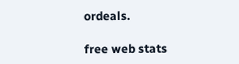ordeals.

free web stats